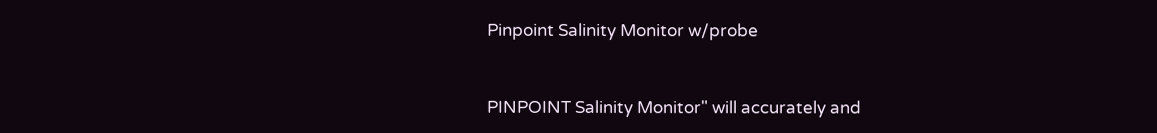Pinpoint Salinity Monitor w/probe


PINPOINT Salinity Monitor" will accurately and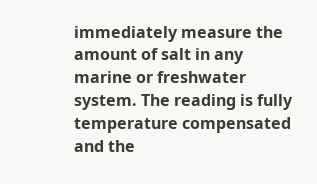immediately measure the amount of salt in any marine or freshwater system. The reading is fully temperature compensated and the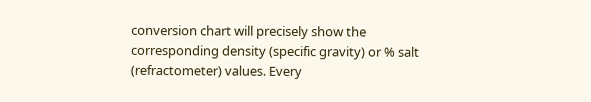conversion chart will precisely show the corresponding density (specific gravity) or % salt (refractometer) values. Every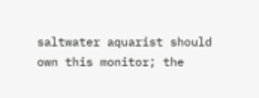saltwater aquarist should own this monitor; the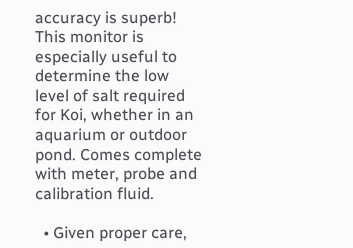accuracy is superb! This monitor is especially useful to determine the low level of salt required for Koi, whether in an aquarium or outdoor pond. Comes complete with meter, probe and calibration fluid.

  • Given proper care,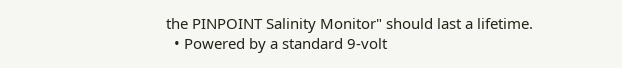the PINPOINT Salinity Monitor" should last a lifetime.
  • Powered by a standard 9-volt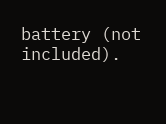battery (not included).